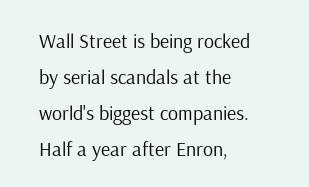Wall Street is being rocked by serial scandals at the world's biggest companies. Half a year after Enron,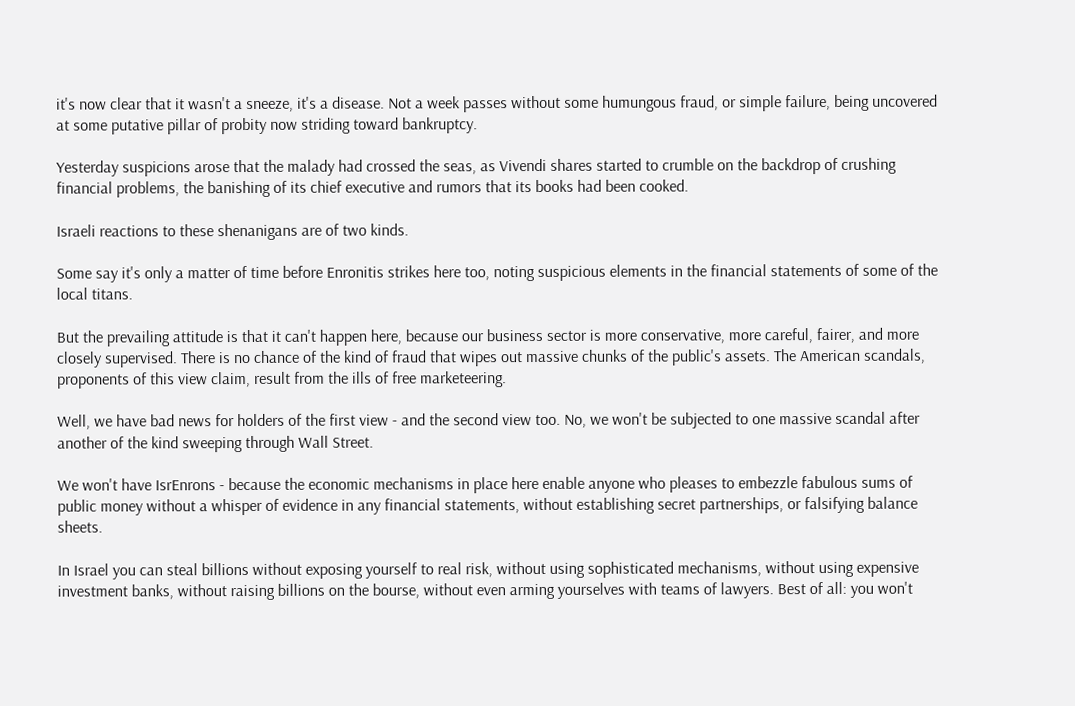it's now clear that it wasn't a sneeze, it's a disease. Not a week passes without some humungous fraud, or simple failure, being uncovered at some putative pillar of probity now striding toward bankruptcy.

Yesterday suspicions arose that the malady had crossed the seas, as Vivendi shares started to crumble on the backdrop of crushing financial problems, the banishing of its chief executive and rumors that its books had been cooked.

Israeli reactions to these shenanigans are of two kinds.

Some say it's only a matter of time before Enronitis strikes here too, noting suspicious elements in the financial statements of some of the local titans.

But the prevailing attitude is that it can't happen here, because our business sector is more conservative, more careful, fairer, and more closely supervised. There is no chance of the kind of fraud that wipes out massive chunks of the public's assets. The American scandals, proponents of this view claim, result from the ills of free marketeering.

Well, we have bad news for holders of the first view - and the second view too. No, we won't be subjected to one massive scandal after another of the kind sweeping through Wall Street.

We won't have IsrEnrons - because the economic mechanisms in place here enable anyone who pleases to embezzle fabulous sums of public money without a whisper of evidence in any financial statements, without establishing secret partnerships, or falsifying balance sheets.

In Israel you can steal billions without exposing yourself to real risk, without using sophisticated mechanisms, without using expensive investment banks, without raising billions on the bourse, without even arming yourselves with teams of lawyers. Best of all: you won't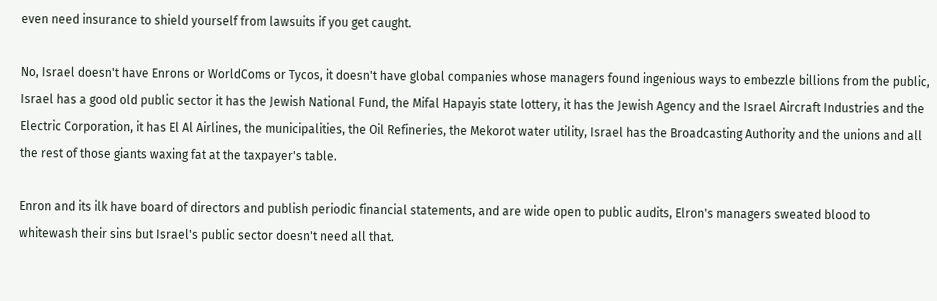even need insurance to shield yourself from lawsuits if you get caught.

No, Israel doesn't have Enrons or WorldComs or Tycos, it doesn't have global companies whose managers found ingenious ways to embezzle billions from the public, Israel has a good old public sector it has the Jewish National Fund, the Mifal Hapayis state lottery, it has the Jewish Agency and the Israel Aircraft Industries and the Electric Corporation, it has El Al Airlines, the municipalities, the Oil Refineries, the Mekorot water utility, Israel has the Broadcasting Authority and the unions and all the rest of those giants waxing fat at the taxpayer's table.

Enron and its ilk have board of directors and publish periodic financial statements, and are wide open to public audits, Elron's managers sweated blood to whitewash their sins but Israel's public sector doesn't need all that.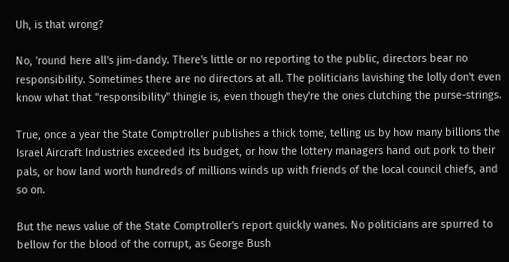Uh, is that wrong?

No, 'round here all's jim-dandy. There's little or no reporting to the public, directors bear no responsibility. Sometimes there are no directors at all. The politicians lavishing the lolly don't even know what that "responsibility" thingie is, even though they're the ones clutching the purse-strings.

True, once a year the State Comptroller publishes a thick tome, telling us by how many billions the Israel Aircraft Industries exceeded its budget, or how the lottery managers hand out pork to their pals, or how land worth hundreds of millions winds up with friends of the local council chiefs, and so on.

But the news value of the State Comptroller's report quickly wanes. No politicians are spurred to bellow for the blood of the corrupt, as George Bush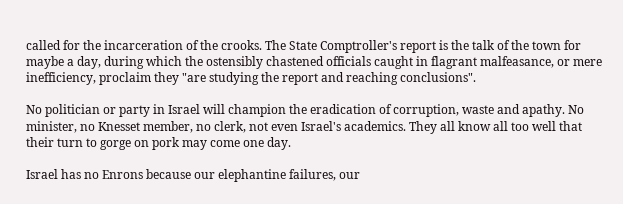called for the incarceration of the crooks. The State Comptroller's report is the talk of the town for maybe a day, during which the ostensibly chastened officials caught in flagrant malfeasance, or mere inefficiency, proclaim they "are studying the report and reaching conclusions".

No politician or party in Israel will champion the eradication of corruption, waste and apathy. No minister, no Knesset member, no clerk, not even Israel's academics. They all know all too well that their turn to gorge on pork may come one day.

Israel has no Enrons because our elephantine failures, our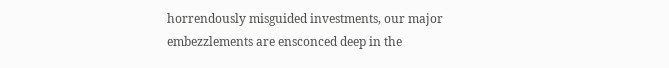horrendously misguided investments, our major embezzlements are ensconced deep in the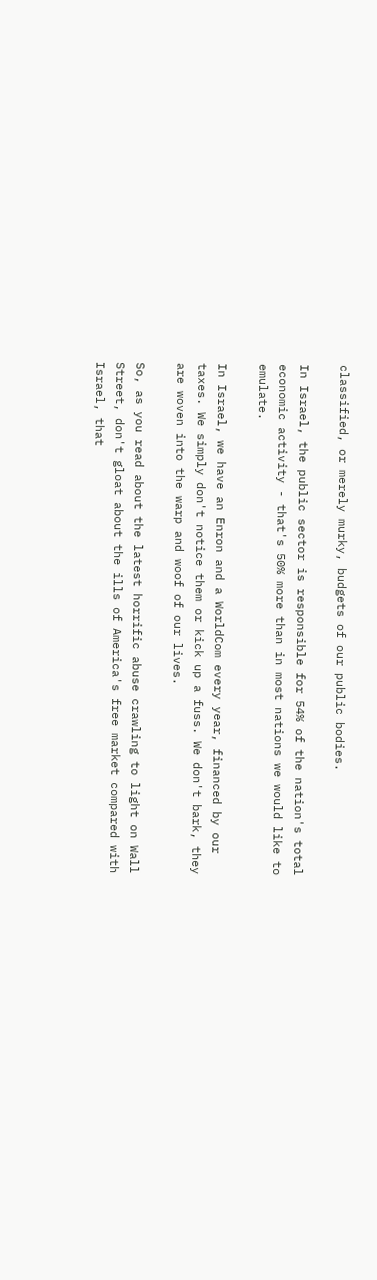classified, or merely murky, budgets of our public bodies.

In Israel, the public sector is responsible for 54% of the nation's total economic activity - that's 50% more than in most nations we would like to emulate.

In Israel, we have an Enron and a WorldCom every year, financed by our taxes. We simply don't notice them or kick up a fuss. We don't bark, they are woven into the warp and woof of our lives.

So, as you read about the latest horrific abuse crawling to light on Wall Street, don't gloat about the ills of America's free market compared with Israel, that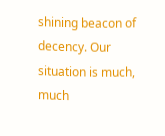shining beacon of decency. Our situation is much, much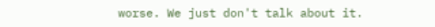worse. We just don't talk about it.